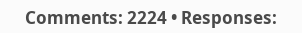Comments: 2224 • Responses: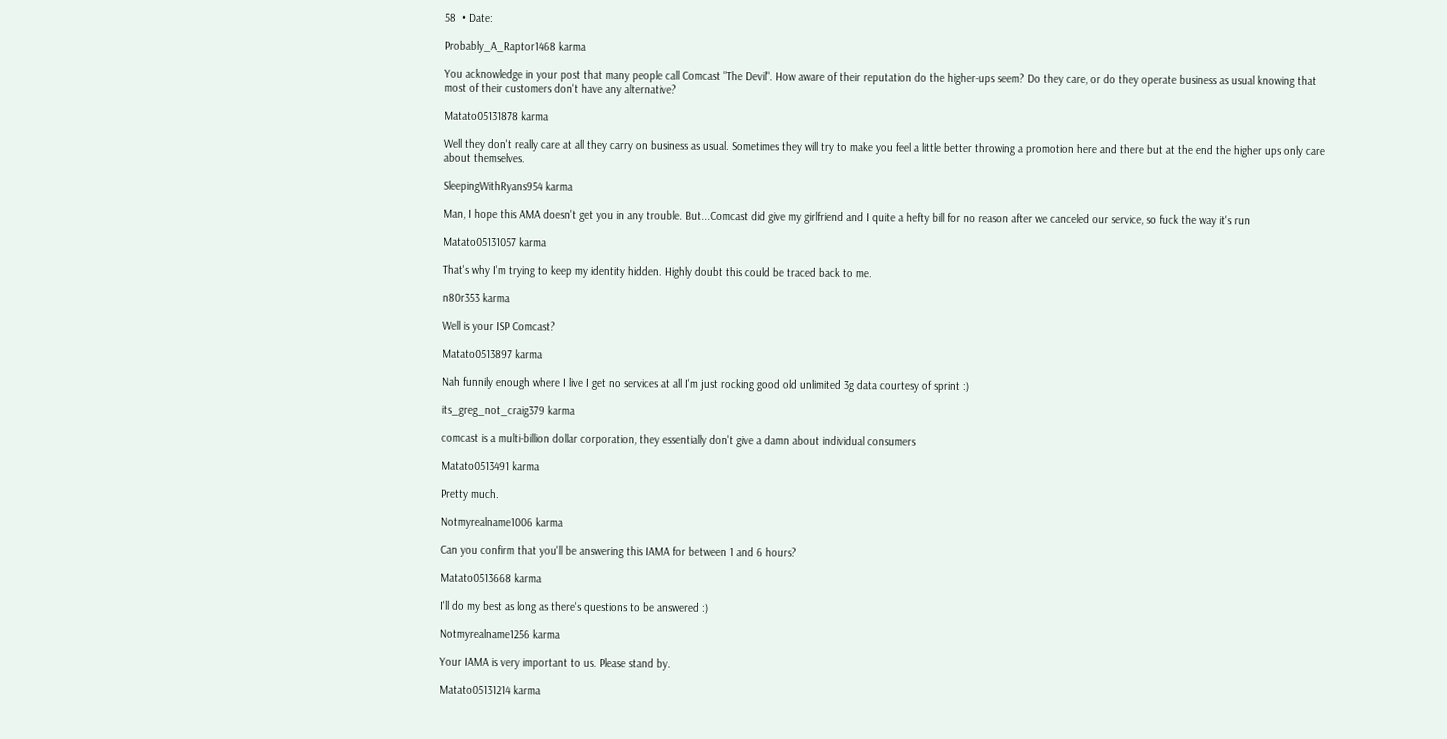58  • Date:

Probably_A_Raptor1468 karma

You acknowledge in your post that many people call Comcast "The Devil". How aware of their reputation do the higher-ups seem? Do they care, or do they operate business as usual knowing that most of their customers don't have any alternative?

Matato05131878 karma

Well they don't really care at all they carry on business as usual. Sometimes they will try to make you feel a little better throwing a promotion here and there but at the end the higher ups only care about themselves.

SleepingWithRyans954 karma

Man, I hope this AMA doesn't get you in any trouble. But...Comcast did give my girlfriend and I quite a hefty bill for no reason after we canceled our service, so fuck the way it's run

Matato05131057 karma

That's why I'm trying to keep my identity hidden. Highly doubt this could be traced back to me.

n80r353 karma

Well is your ISP Comcast?

Matato0513897 karma

Nah funnily enough where I live I get no services at all I'm just rocking good old unlimited 3g data courtesy of sprint :)

its_greg_not_craig379 karma

comcast is a multi-billion dollar corporation, they essentially don't give a damn about individual consumers

Matato0513491 karma

Pretty much.

Notmyrealname1006 karma

Can you confirm that you'll be answering this IAMA for between 1 and 6 hours?

Matato0513668 karma

I'll do my best as long as there's questions to be answered :)

Notmyrealname1256 karma

Your IAMA is very important to us. Please stand by.

Matato05131214 karma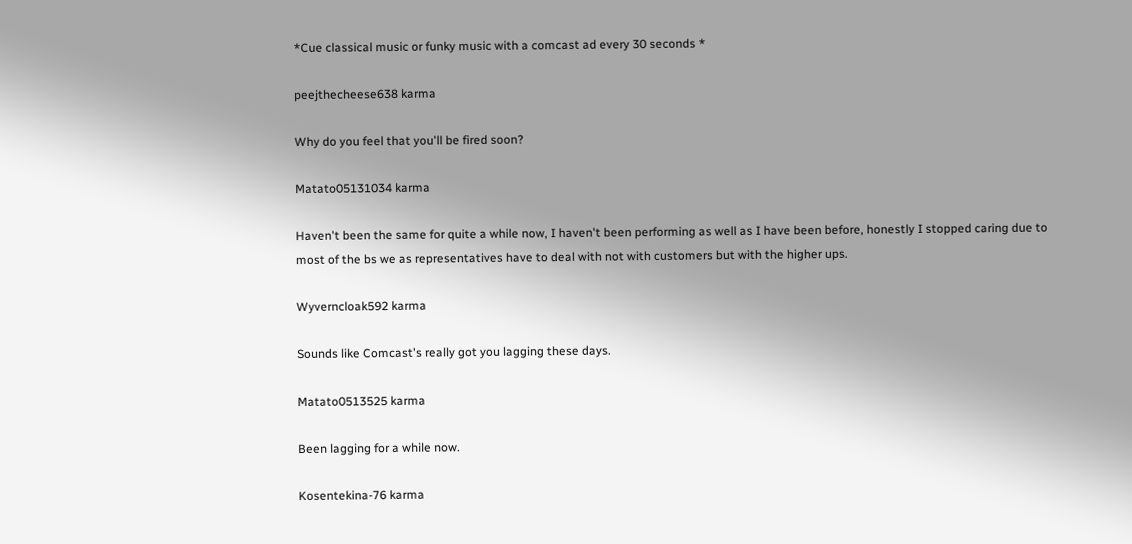*Cue classical music or funky music with a comcast ad every 30 seconds *

peejthecheese638 karma

Why do you feel that you'll be fired soon?

Matato05131034 karma

Haven't been the same for quite a while now, I haven't been performing as well as I have been before, honestly I stopped caring due to most of the bs we as representatives have to deal with not with customers but with the higher ups.

Wyverncloak592 karma

Sounds like Comcast's really got you lagging these days.

Matato0513525 karma

Been lagging for a while now.

Kosentekina-76 karma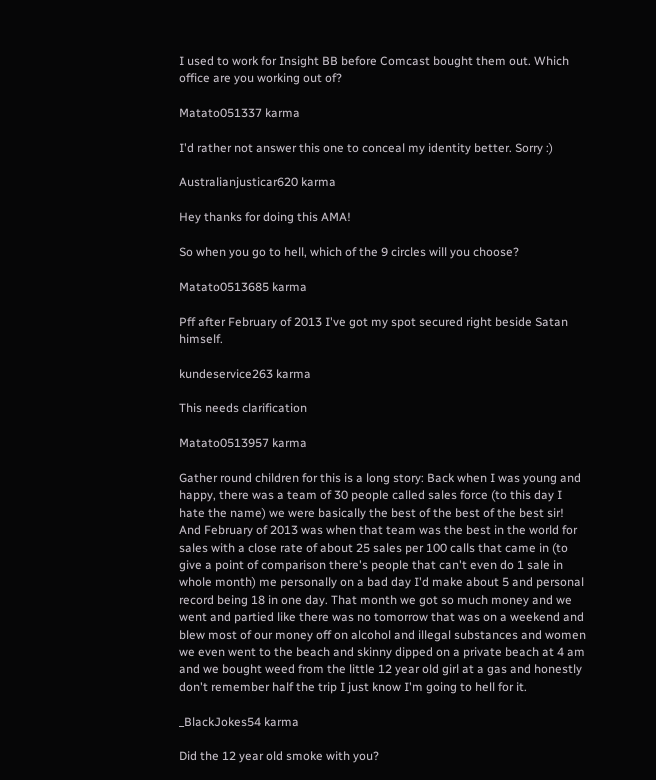I used to work for Insight BB before Comcast bought them out. Which office are you working out of?

Matato051337 karma

I'd rather not answer this one to conceal my identity better. Sorry :)

Australianjusticar620 karma

Hey thanks for doing this AMA!

So when you go to hell, which of the 9 circles will you choose?

Matato0513685 karma

Pff after February of 2013 I've got my spot secured right beside Satan himself.

kundeservice263 karma

This needs clarification

Matato0513957 karma

Gather round children for this is a long story: Back when I was young and happy, there was a team of 30 people called sales force (to this day I hate the name) we were basically the best of the best of the best sir! And February of 2013 was when that team was the best in the world for sales with a close rate of about 25 sales per 100 calls that came in (to give a point of comparison there's people that can't even do 1 sale in whole month) me personally on a bad day I'd make about 5 and personal record being 18 in one day. That month we got so much money and we went and partied like there was no tomorrow that was on a weekend and blew most of our money off on alcohol and illegal substances and women we even went to the beach and skinny dipped on a private beach at 4 am and we bought weed from the little 12 year old girl at a gas and honestly don't remember half the trip I just know I'm going to hell for it.

_BlackJokes54 karma

Did the 12 year old smoke with you?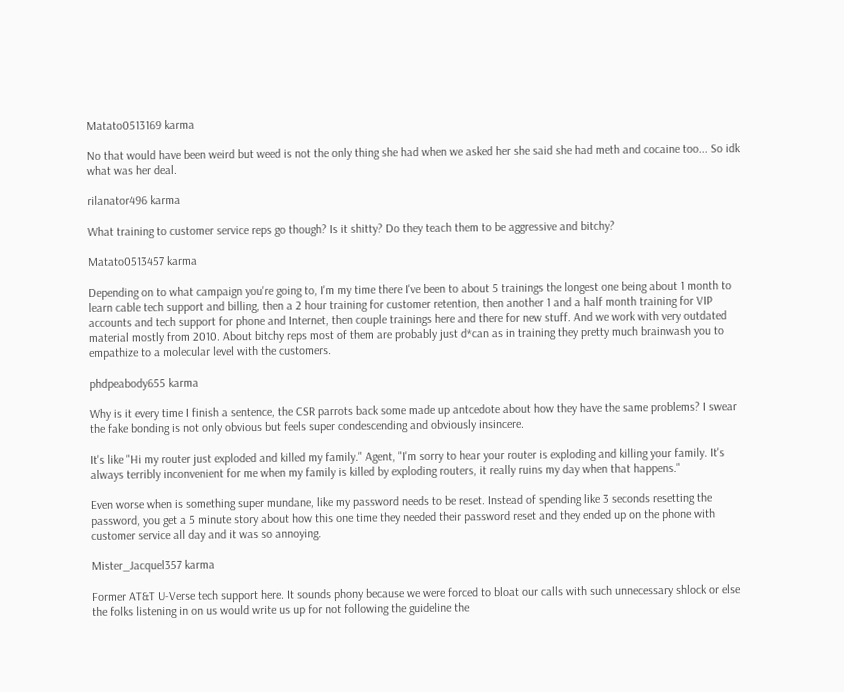Matato0513169 karma

No that would have been weird but weed is not the only thing she had when we asked her she said she had meth and cocaine too... So idk what was her deal.

rilanator496 karma

What training to customer service reps go though? Is it shitty? Do they teach them to be aggressive and bitchy?

Matato0513457 karma

Depending on to what campaign you're going to, I'm my time there I've been to about 5 trainings the longest one being about 1 month to learn cable tech support and billing, then a 2 hour training for customer retention, then another 1 and a half month training for VIP accounts and tech support for phone and Internet, then couple trainings here and there for new stuff. And we work with very outdated material mostly from 2010. About bitchy reps most of them are probably just d*can as in training they pretty much brainwash you to empathize to a molecular level with the customers.

phdpeabody655 karma

Why is it every time I finish a sentence, the CSR parrots back some made up antcedote about how they have the same problems? I swear the fake bonding is not only obvious but feels super condescending and obviously insincere.

It's like "Hi my router just exploded and killed my family." Agent, "I'm sorry to hear your router is exploding and killing your family. It's always terribly inconvenient for me when my family is killed by exploding routers, it really ruins my day when that happens."

Even worse when is something super mundane, like my password needs to be reset. Instead of spending like 3 seconds resetting the password, you get a 5 minute story about how this one time they needed their password reset and they ended up on the phone with customer service all day and it was so annoying.

Mister_Jacquel357 karma

Former AT&T U-Verse tech support here. It sounds phony because we were forced to bloat our calls with such unnecessary shlock or else the folks listening in on us would write us up for not following the guideline the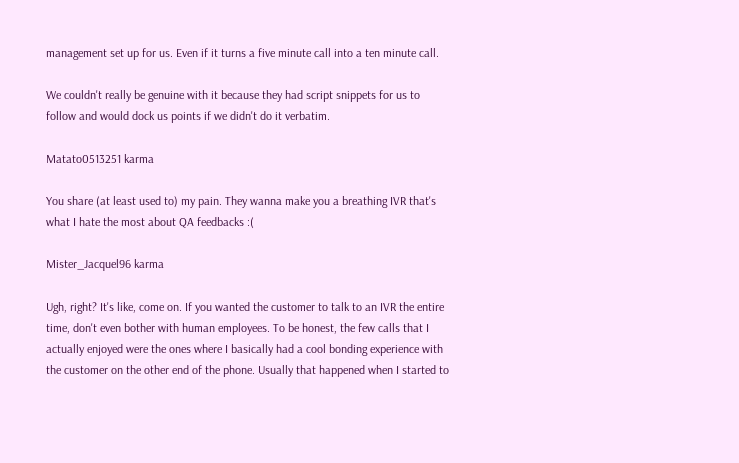management set up for us. Even if it turns a five minute call into a ten minute call.

We couldn't really be genuine with it because they had script snippets for us to follow and would dock us points if we didn't do it verbatim.

Matato0513251 karma

You share (at least used to) my pain. They wanna make you a breathing IVR that's what I hate the most about QA feedbacks :(

Mister_Jacquel96 karma

Ugh, right? It's like, come on. If you wanted the customer to talk to an IVR the entire time, don't even bother with human employees. To be honest, the few calls that I actually enjoyed were the ones where I basically had a cool bonding experience with the customer on the other end of the phone. Usually that happened when I started to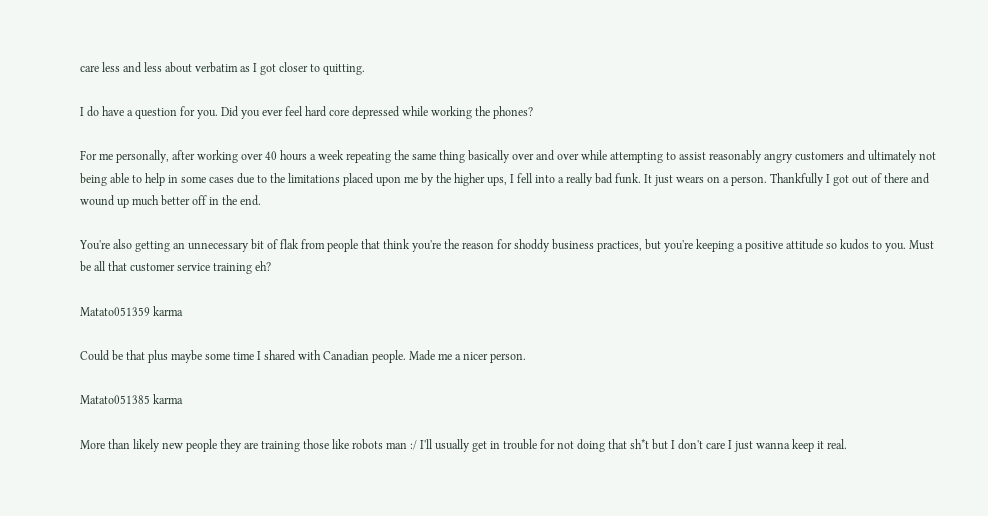care less and less about verbatim as I got closer to quitting.

I do have a question for you. Did you ever feel hard core depressed while working the phones?

For me personally, after working over 40 hours a week repeating the same thing basically over and over while attempting to assist reasonably angry customers and ultimately not being able to help in some cases due to the limitations placed upon me by the higher ups, I fell into a really bad funk. It just wears on a person. Thankfully I got out of there and wound up much better off in the end.

You're also getting an unnecessary bit of flak from people that think you're the reason for shoddy business practices, but you're keeping a positive attitude so kudos to you. Must be all that customer service training eh?

Matato051359 karma

Could be that plus maybe some time I shared with Canadian people. Made me a nicer person.

Matato051385 karma

More than likely new people they are training those like robots man :/ I'll usually get in trouble for not doing that sh*t but I don't care I just wanna keep it real.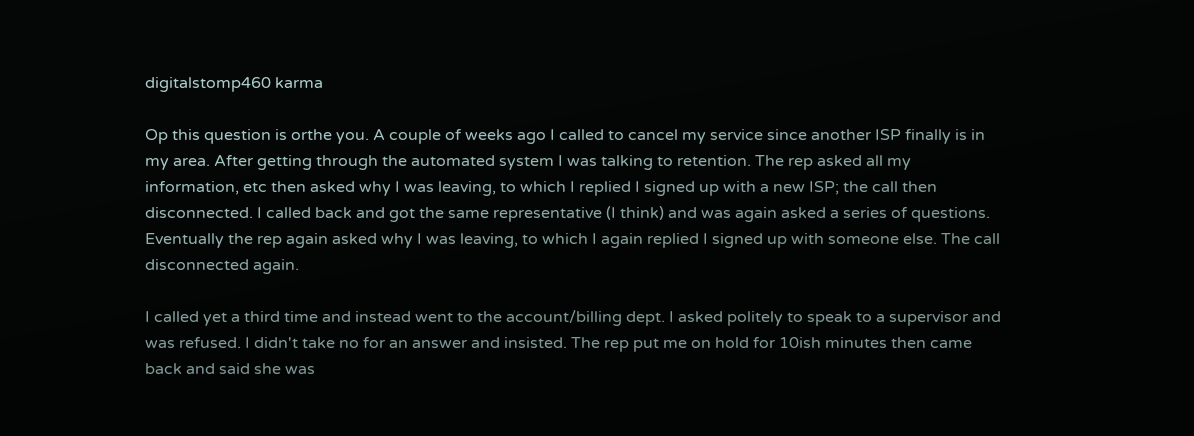digitalstomp460 karma

Op this question is orthe you. A couple of weeks ago I called to cancel my service since another ISP finally is in my area. After getting through the automated system I was talking to retention. The rep asked all my information, etc then asked why I was leaving, to which I replied I signed up with a new ISP; the call then disconnected. I called back and got the same representative (I think) and was again asked a series of questions. Eventually the rep again asked why I was leaving, to which I again replied I signed up with someone else. The call disconnected again.

I called yet a third time and instead went to the account/billing dept. I asked politely to speak to a supervisor and was refused. I didn't take no for an answer and insisted. The rep put me on hold for 10ish minutes then came back and said she was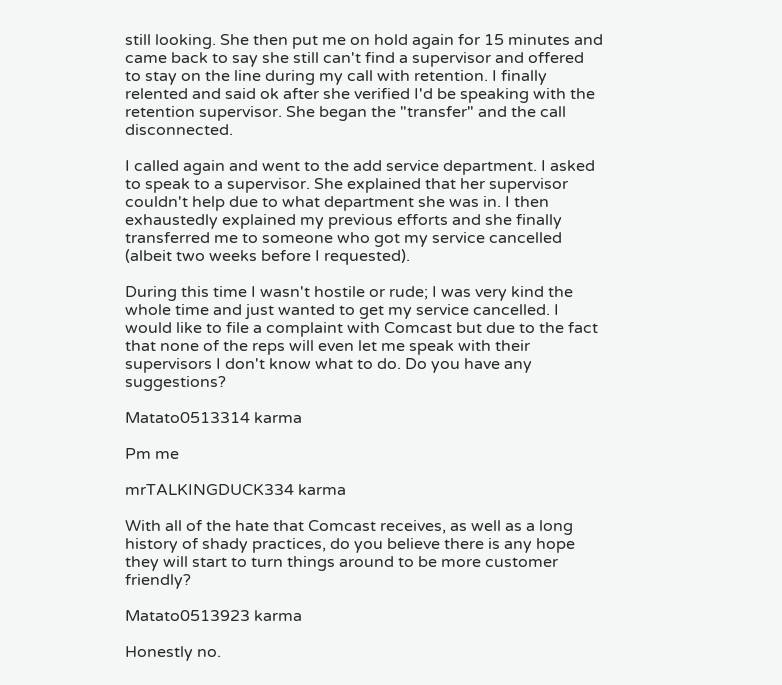still looking. She then put me on hold again for 15 minutes and came back to say she still can't find a supervisor and offered to stay on the line during my call with retention. I finally relented and said ok after she verified I'd be speaking with the retention supervisor. She began the "transfer" and the call disconnected.

I called again and went to the add service department. I asked to speak to a supervisor. She explained that her supervisor couldn't help due to what department she was in. I then exhaustedly explained my previous efforts and she finally transferred me to someone who got my service cancelled (albeit two weeks before I requested).

During this time I wasn't hostile or rude; I was very kind the whole time and just wanted to get my service cancelled. I would like to file a complaint with Comcast but due to the fact that none of the reps will even let me speak with their supervisors I don't know what to do. Do you have any suggestions?

Matato0513314 karma

Pm me

mrTALKINGDUCK334 karma

With all of the hate that Comcast receives, as well as a long history of shady practices, do you believe there is any hope they will start to turn things around to be more customer friendly?

Matato0513923 karma

Honestly no.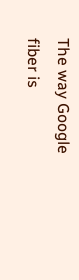The way Google fiber is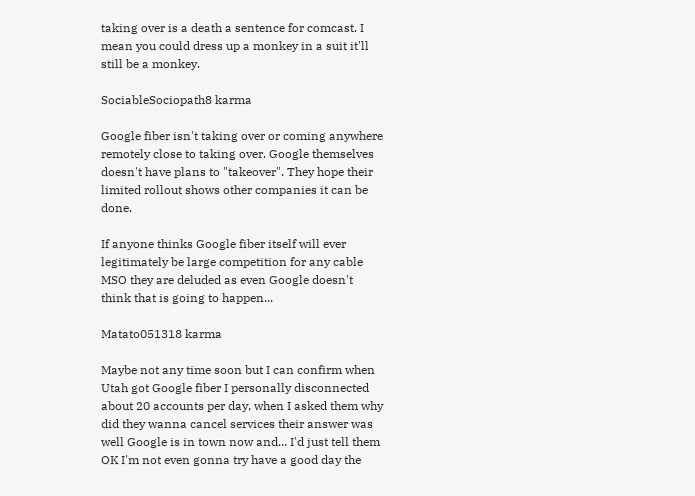taking over is a death a sentence for comcast. I mean you could dress up a monkey in a suit it'll still be a monkey.

SociableSociopath8 karma

Google fiber isn't taking over or coming anywhere remotely close to taking over. Google themselves doesn't have plans to "takeover". They hope their limited rollout shows other companies it can be done.

If anyone thinks Google fiber itself will ever legitimately be large competition for any cable MSO they are deluded as even Google doesn't think that is going to happen...

Matato051318 karma

Maybe not any time soon but I can confirm when Utah got Google fiber I personally disconnected about 20 accounts per day, when I asked them why did they wanna cancel services their answer was well Google is in town now and... I'd just tell them OK I'm not even gonna try have a good day the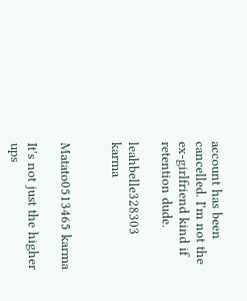account has been cancelled. I'm not the ex-girlfriend kind if retention dude.

leahbelle328303 karma


Matato0513465 karma

It's not just the higher ups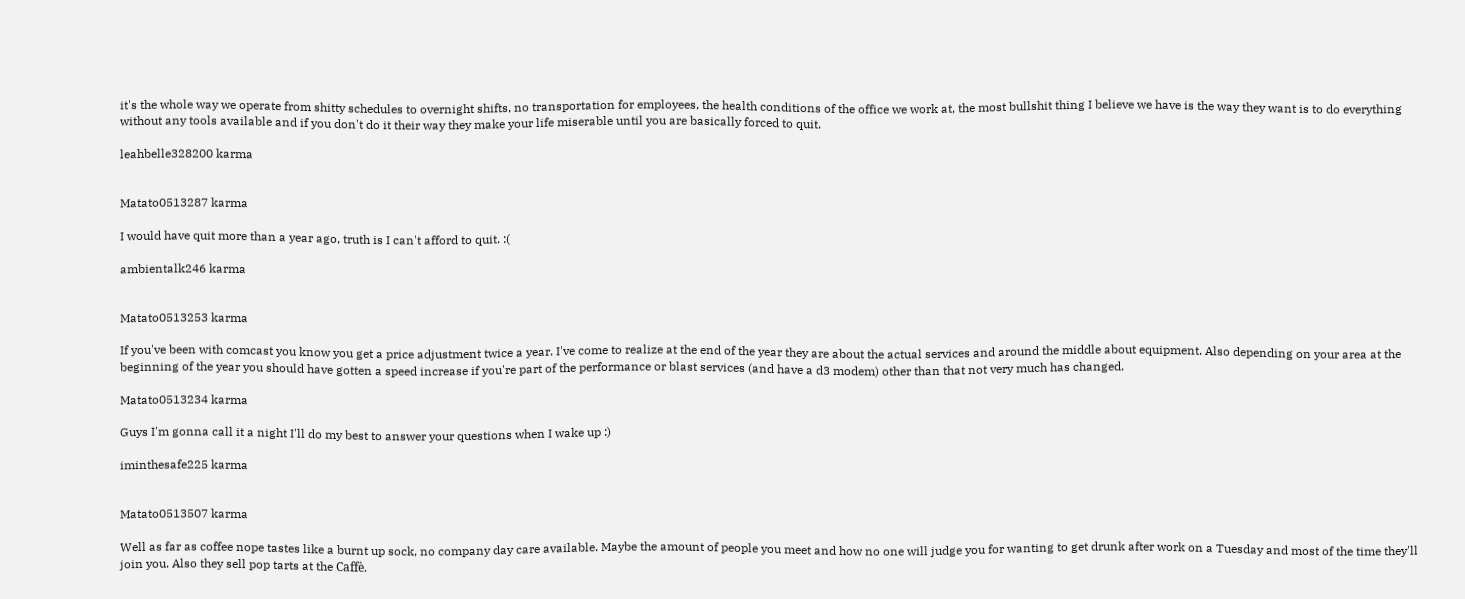it's the whole way we operate from shitty schedules to overnight shifts, no transportation for employees, the health conditions of the office we work at, the most bullshit thing I believe we have is the way they want is to do everything without any tools available and if you don't do it their way they make your life miserable until you are basically forced to quit.

leahbelle328200 karma


Matato0513287 karma

I would have quit more than a year ago, truth is I can't afford to quit. :(

ambientalk246 karma


Matato0513253 karma

If you've been with comcast you know you get a price adjustment twice a year. I've come to realize at the end of the year they are about the actual services and around the middle about equipment. Also depending on your area at the beginning of the year you should have gotten a speed increase if you're part of the performance or blast services (and have a d3 modem) other than that not very much has changed.

Matato0513234 karma

Guys I'm gonna call it a night I'll do my best to answer your questions when I wake up :)

iminthesafe225 karma


Matato0513507 karma

Well as far as coffee nope tastes like a burnt up sock, no company day care available. Maybe the amount of people you meet and how no one will judge you for wanting to get drunk after work on a Tuesday and most of the time they'll join you. Also they sell pop tarts at the Caffè.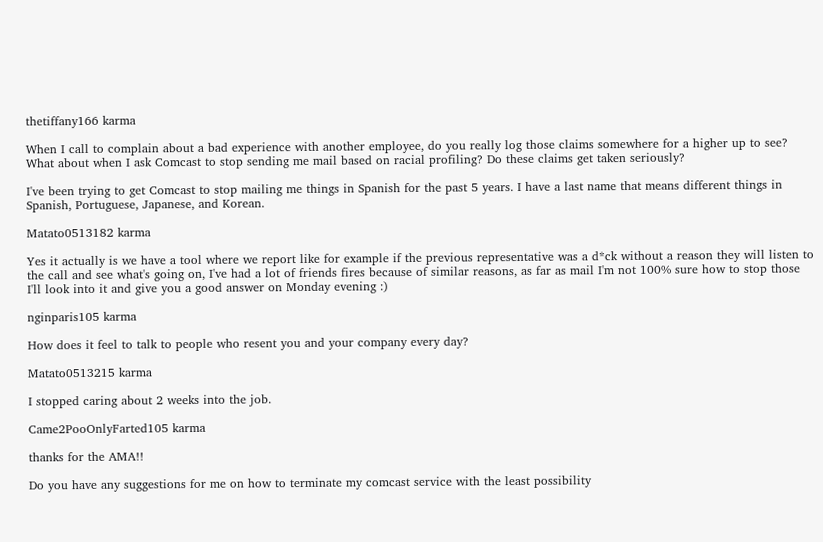thetiffany166 karma

When I call to complain about a bad experience with another employee, do you really log those claims somewhere for a higher up to see? What about when I ask Comcast to stop sending me mail based on racial profiling? Do these claims get taken seriously?

I've been trying to get Comcast to stop mailing me things in Spanish for the past 5 years. I have a last name that means different things in Spanish, Portuguese, Japanese, and Korean.

Matato0513182 karma

Yes it actually is we have a tool where we report like for example if the previous representative was a d*ck without a reason they will listen to the call and see what's going on, I've had a lot of friends fires because of similar reasons, as far as mail I'm not 100% sure how to stop those I'll look into it and give you a good answer on Monday evening :)

nginparis105 karma

How does it feel to talk to people who resent you and your company every day?

Matato0513215 karma

I stopped caring about 2 weeks into the job.

Came2PooOnlyFarted105 karma

thanks for the AMA!!

Do you have any suggestions for me on how to terminate my comcast service with the least possibility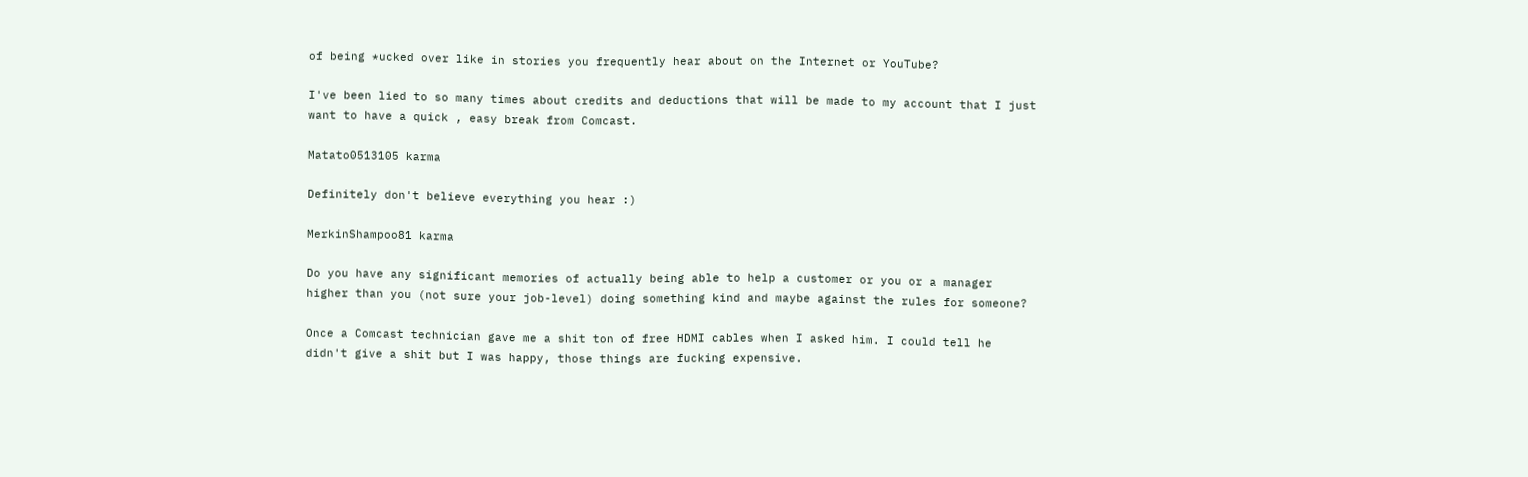of being *ucked over like in stories you frequently hear about on the Internet or YouTube?

I've been lied to so many times about credits and deductions that will be made to my account that I just want to have a quick , easy break from Comcast.

Matato0513105 karma

Definitely don't believe everything you hear :)

MerkinShampoo81 karma

Do you have any significant memories of actually being able to help a customer or you or a manager higher than you (not sure your job-level) doing something kind and maybe against the rules for someone?

Once a Comcast technician gave me a shit ton of free HDMI cables when I asked him. I could tell he didn't give a shit but I was happy, those things are fucking expensive.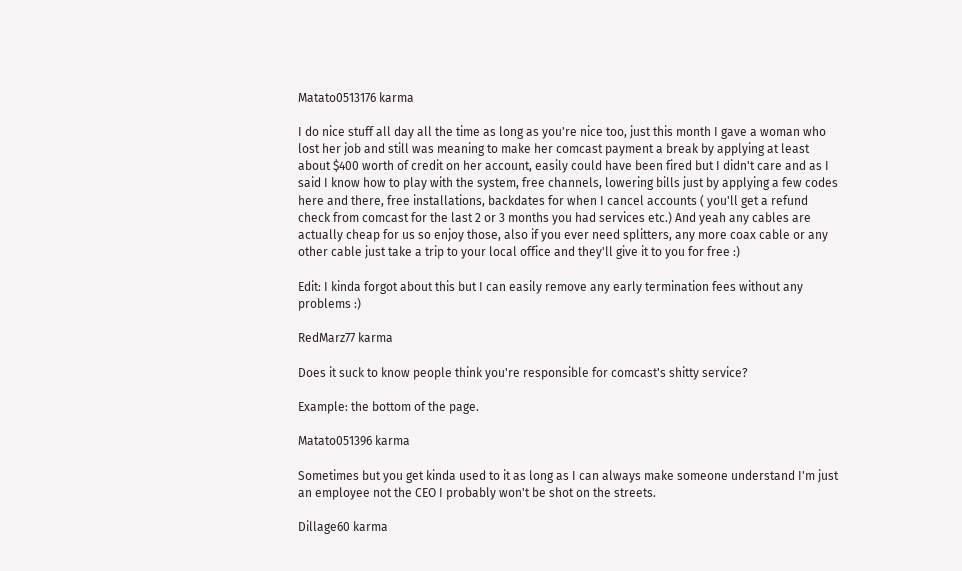Matato0513176 karma

I do nice stuff all day all the time as long as you're nice too, just this month I gave a woman who lost her job and still was meaning to make her comcast payment a break by applying at least about $400 worth of credit on her account, easily could have been fired but I didn't care and as I said I know how to play with the system, free channels, lowering bills just by applying a few codes here and there, free installations, backdates for when I cancel accounts ( you'll get a refund check from comcast for the last 2 or 3 months you had services etc.) And yeah any cables are actually cheap for us so enjoy those, also if you ever need splitters, any more coax cable or any other cable just take a trip to your local office and they'll give it to you for free :)

Edit: I kinda forgot about this but I can easily remove any early termination fees without any problems :)

RedMarz77 karma

Does it suck to know people think you're responsible for comcast's shitty service?

Example: the bottom of the page.

Matato051396 karma

Sometimes but you get kinda used to it as long as I can always make someone understand I'm just an employee not the CEO I probably won't be shot on the streets.

Dillage60 karma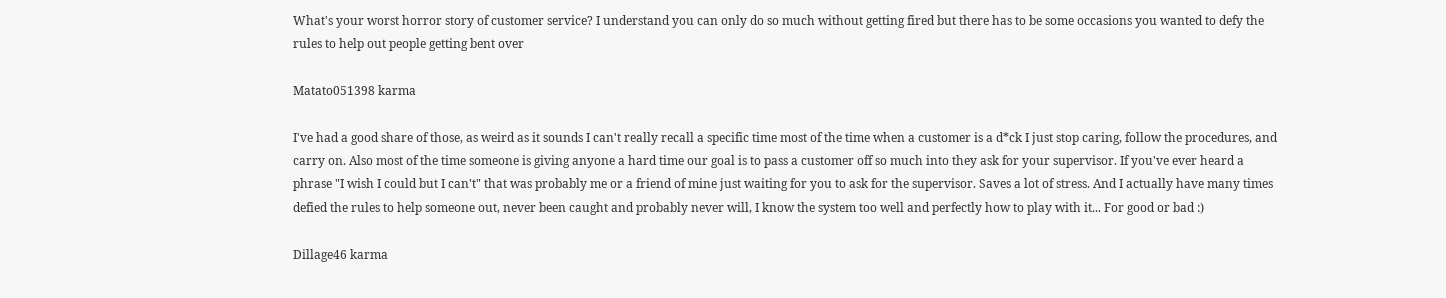What's your worst horror story of customer service? I understand you can only do so much without getting fired but there has to be some occasions you wanted to defy the rules to help out people getting bent over

Matato051398 karma

I've had a good share of those, as weird as it sounds I can't really recall a specific time most of the time when a customer is a d*ck I just stop caring, follow the procedures, and carry on. Also most of the time someone is giving anyone a hard time our goal is to pass a customer off so much into they ask for your supervisor. If you've ever heard a phrase "I wish I could but I can't" that was probably me or a friend of mine just waiting for you to ask for the supervisor. Saves a lot of stress. And I actually have many times defied the rules to help someone out, never been caught and probably never will, I know the system too well and perfectly how to play with it... For good or bad :)

Dillage46 karma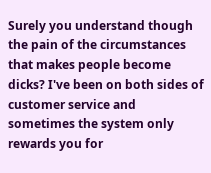Surely you understand though the pain of the circumstances that makes people become dicks? I've been on both sides of customer service and sometimes the system only rewards you for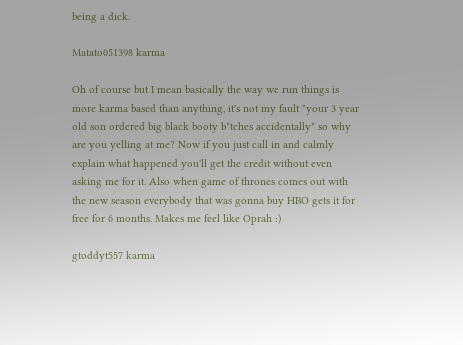being a dick.

Matato051398 karma

Oh of course but I mean basically the way we run things is more karma based than anything, it's not my fault "your 3 year old son ordered big black booty b*tches accidentally" so why are you yelling at me? Now if you just call in and calmly explain what happened you'll get the credit without even asking me for it. Also when game of thrones comes out with the new season everybody that was gonna buy HBO gets it for free for 6 months. Makes me feel like Oprah :)

gtoddyt557 karma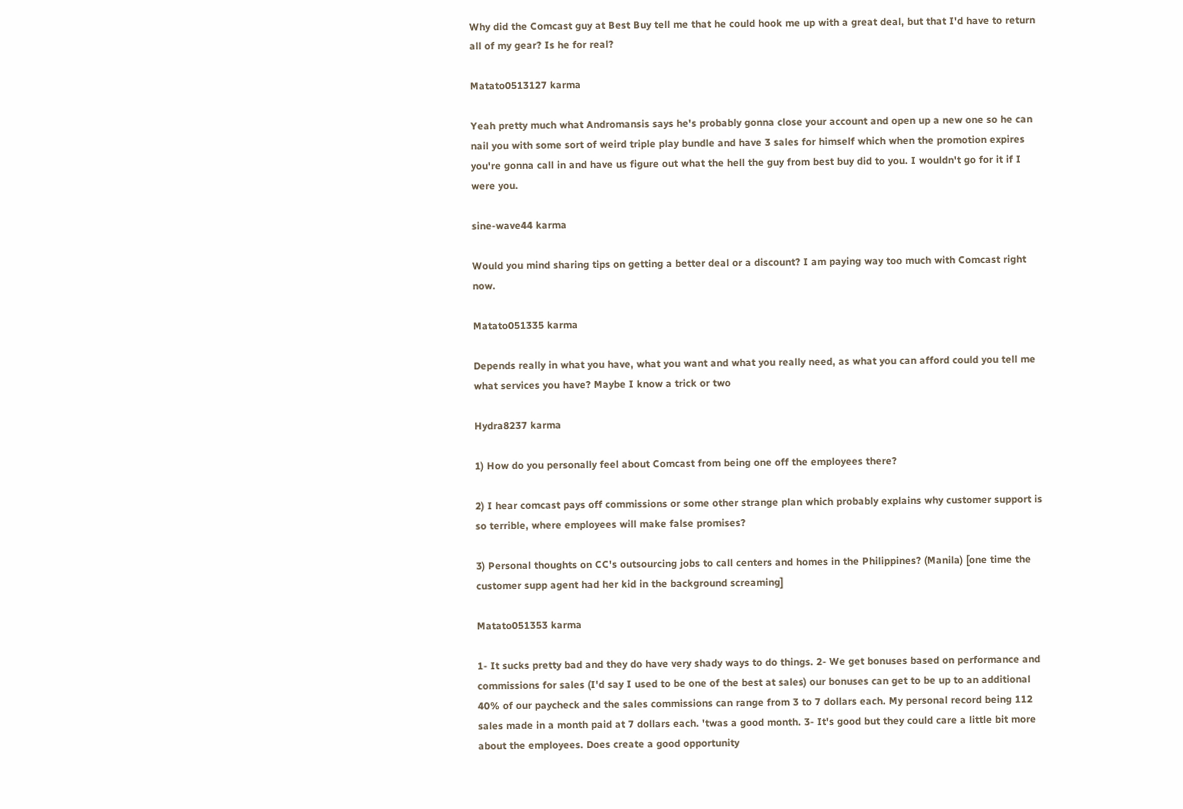Why did the Comcast guy at Best Buy tell me that he could hook me up with a great deal, but that I'd have to return all of my gear? Is he for real?

Matato0513127 karma

Yeah pretty much what Andromansis says he's probably gonna close your account and open up a new one so he can nail you with some sort of weird triple play bundle and have 3 sales for himself which when the promotion expires you're gonna call in and have us figure out what the hell the guy from best buy did to you. I wouldn't go for it if I were you.

sine-wave44 karma

Would you mind sharing tips on getting a better deal or a discount? I am paying way too much with Comcast right now.

Matato051335 karma

Depends really in what you have, what you want and what you really need, as what you can afford could you tell me what services you have? Maybe I know a trick or two

Hydra8237 karma

1) How do you personally feel about Comcast from being one off the employees there?

2) I hear comcast pays off commissions or some other strange plan which probably explains why customer support is so terrible, where employees will make false promises?

3) Personal thoughts on CC's outsourcing jobs to call centers and homes in the Philippines? (Manila) [one time the customer supp agent had her kid in the background screaming]

Matato051353 karma

1- It sucks pretty bad and they do have very shady ways to do things. 2- We get bonuses based on performance and commissions for sales (I'd say I used to be one of the best at sales) our bonuses can get to be up to an additional 40% of our paycheck and the sales commissions can range from 3 to 7 dollars each. My personal record being 112 sales made in a month paid at 7 dollars each. 'twas a good month. 3- It's good but they could care a little bit more about the employees. Does create a good opportunity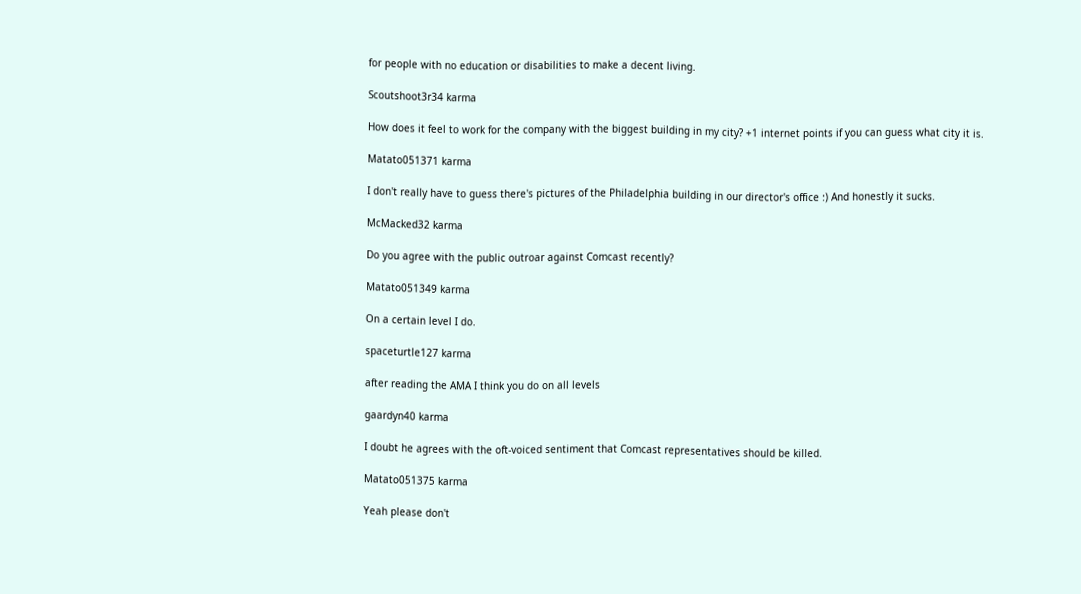for people with no education or disabilities to make a decent living.

Scoutshoot3r34 karma

How does it feel to work for the company with the biggest building in my city? +1 internet points if you can guess what city it is.

Matato051371 karma

I don't really have to guess there's pictures of the Philadelphia building in our director's office :) And honestly it sucks.

McMacked32 karma

Do you agree with the public outroar against Comcast recently?

Matato051349 karma

On a certain level I do.

spaceturtle127 karma

after reading the AMA I think you do on all levels

gaardyn40 karma

I doubt he agrees with the oft-voiced sentiment that Comcast representatives should be killed.

Matato051375 karma

Yeah please don't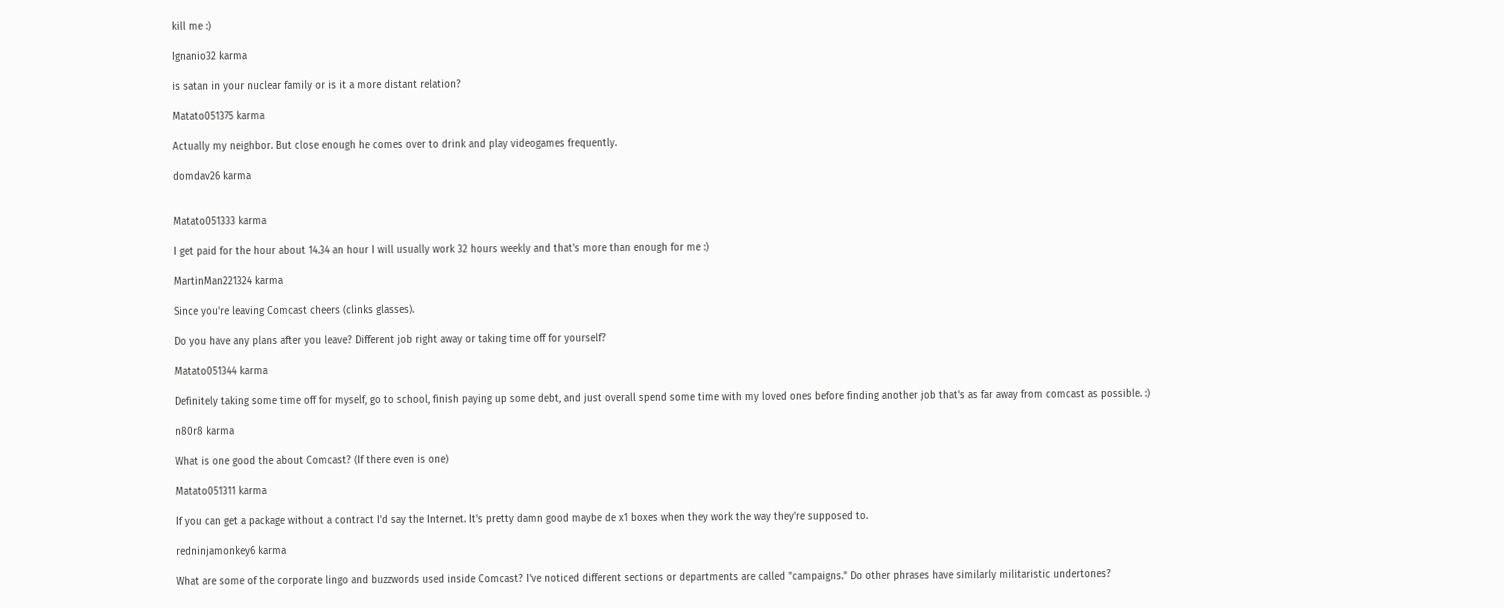kill me :)

Ignanio32 karma

is satan in your nuclear family or is it a more distant relation?

Matato051375 karma

Actually my neighbor. But close enough he comes over to drink and play videogames frequently.

domdav26 karma


Matato051333 karma

I get paid for the hour about 14.34 an hour I will usually work 32 hours weekly and that's more than enough for me :)

MartinMan221324 karma

Since you're leaving Comcast cheers (clinks glasses).

Do you have any plans after you leave? Different job right away or taking time off for yourself?

Matato051344 karma

Definitely taking some time off for myself, go to school, finish paying up some debt, and just overall spend some time with my loved ones before finding another job that's as far away from comcast as possible. :)

n80r8 karma

What is one good the about Comcast? (If there even is one)

Matato051311 karma

If you can get a package without a contract I'd say the Internet. It's pretty damn good maybe de x1 boxes when they work the way they're supposed to.

redninjamonkey6 karma

What are some of the corporate lingo and buzzwords used inside Comcast? I've noticed different sections or departments are called "campaigns." Do other phrases have similarly militaristic undertones?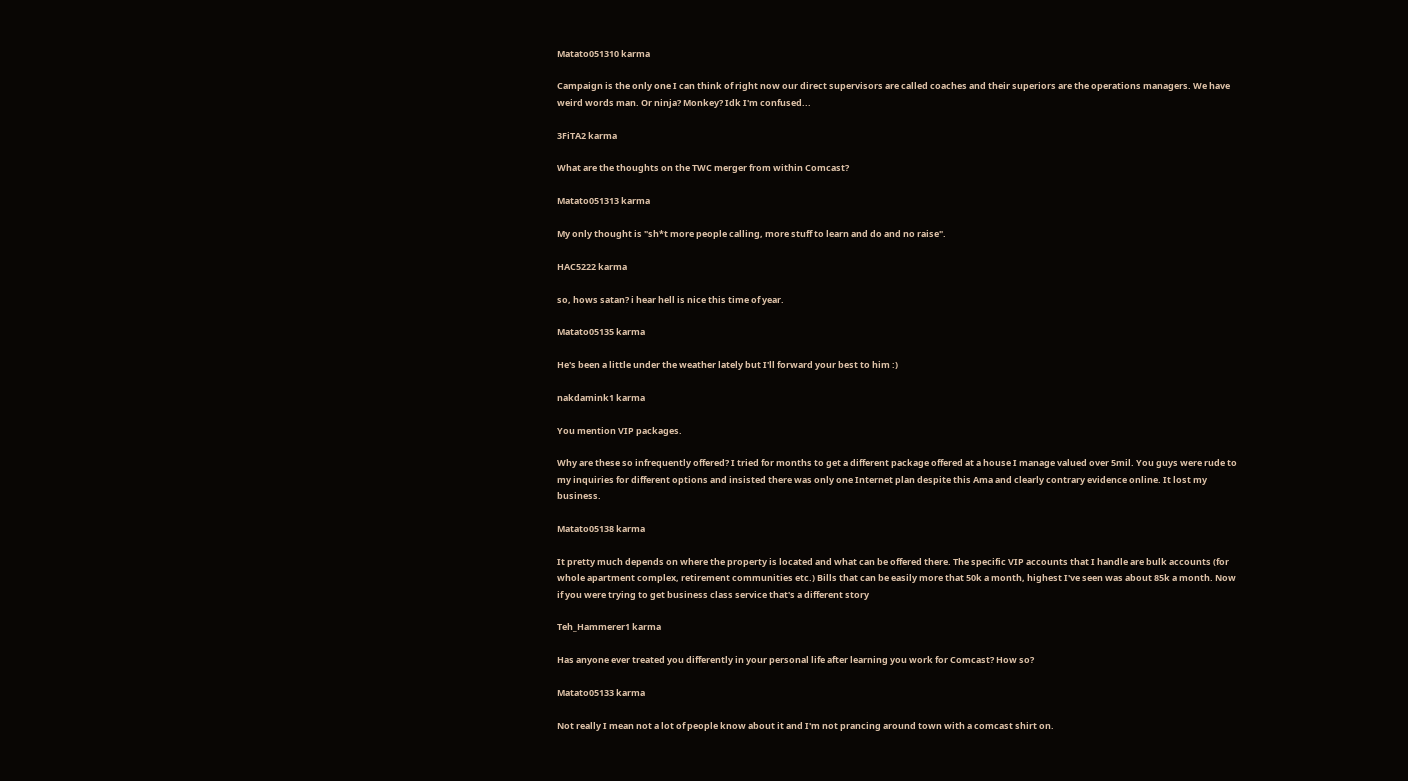Matato051310 karma

Campaign is the only one I can think of right now our direct supervisors are called coaches and their superiors are the operations managers. We have weird words man. Or ninja? Monkey? Idk I'm confused...

3FiTA2 karma

What are the thoughts on the TWC merger from within Comcast?

Matato051313 karma

My only thought is "sh*t more people calling, more stuff to learn and do and no raise".

HAC5222 karma

so, hows satan? i hear hell is nice this time of year.

Matato05135 karma

He's been a little under the weather lately but I'll forward your best to him :)

nakdamink1 karma

You mention VIP packages.

Why are these so infrequently offered? I tried for months to get a different package offered at a house I manage valued over 5mil. You guys were rude to my inquiries for different options and insisted there was only one Internet plan despite this Ama and clearly contrary evidence online. It lost my business.

Matato05138 karma

It pretty much depends on where the property is located and what can be offered there. The specific VIP accounts that I handle are bulk accounts (for whole apartment complex, retirement communities etc.) Bills that can be easily more that 50k a month, highest I've seen was about 85k a month. Now if you were trying to get business class service that's a different story

Teh_Hammerer1 karma

Has anyone ever treated you differently in your personal life after learning you work for Comcast? How so?

Matato05133 karma

Not really I mean not a lot of people know about it and I'm not prancing around town with a comcast shirt on.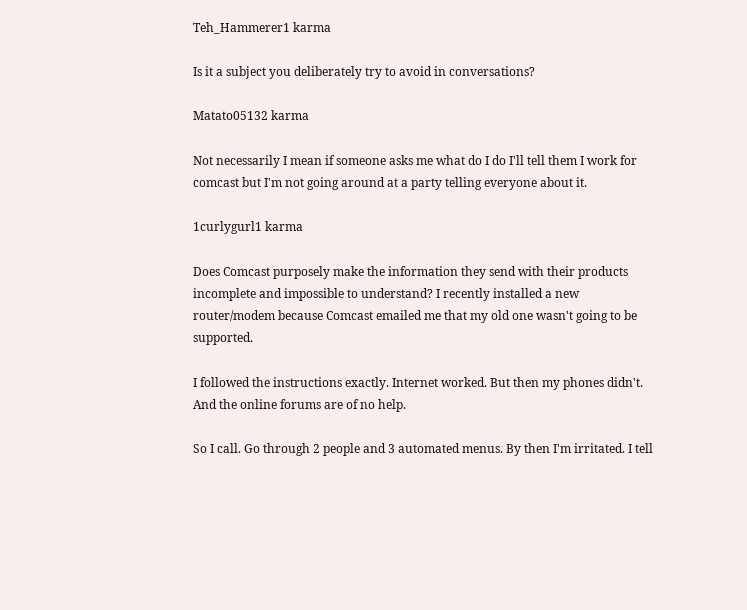Teh_Hammerer1 karma

Is it a subject you deliberately try to avoid in conversations?

Matato05132 karma

Not necessarily I mean if someone asks me what do I do I'll tell them I work for comcast but I'm not going around at a party telling everyone about it.

1curlygurl1 karma

Does Comcast purposely make the information they send with their products incomplete and impossible to understand? I recently installed a new router/modem because Comcast emailed me that my old one wasn't going to be supported.

I followed the instructions exactly. Internet worked. But then my phones didn't. And the online forums are of no help.

So I call. Go through 2 people and 3 automated menus. By then I'm irritated. I tell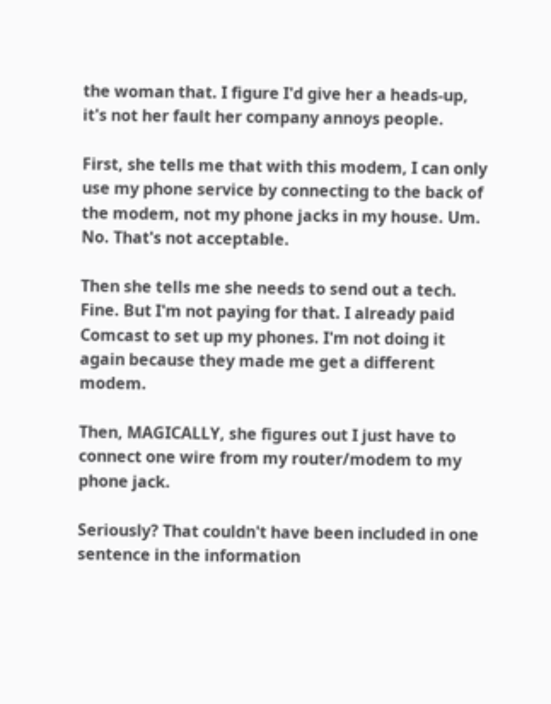the woman that. I figure I'd give her a heads-up, it's not her fault her company annoys people.

First, she tells me that with this modem, I can only use my phone service by connecting to the back of the modem, not my phone jacks in my house. Um. No. That's not acceptable.

Then she tells me she needs to send out a tech. Fine. But I'm not paying for that. I already paid Comcast to set up my phones. I'm not doing it again because they made me get a different modem.

Then, MAGICALLY, she figures out I just have to connect one wire from my router/modem to my phone jack.

Seriously? That couldn't have been included in one sentence in the information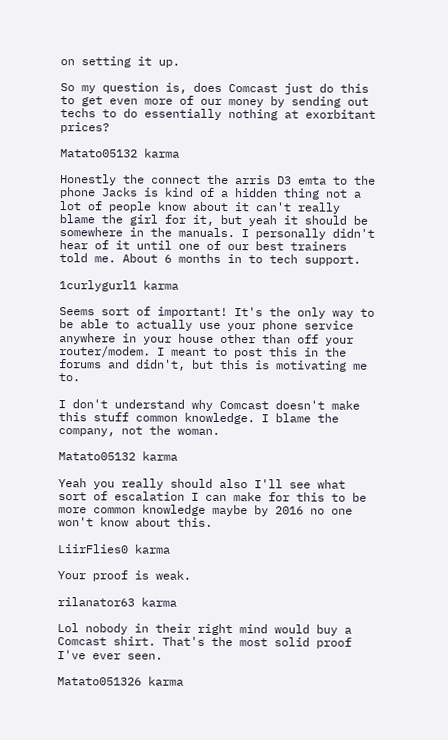on setting it up.

So my question is, does Comcast just do this to get even more of our money by sending out techs to do essentially nothing at exorbitant prices?

Matato05132 karma

Honestly the connect the arris D3 emta to the phone Jacks is kind of a hidden thing not a lot of people know about it can't really blame the girl for it, but yeah it should be somewhere in the manuals. I personally didn't hear of it until one of our best trainers told me. About 6 months in to tech support.

1curlygurl1 karma

Seems sort of important! It's the only way to be able to actually use your phone service anywhere in your house other than off your router/modem. I meant to post this in the forums and didn't, but this is motivating me to.

I don't understand why Comcast doesn't make this stuff common knowledge. I blame the company, not the woman.

Matato05132 karma

Yeah you really should also I'll see what sort of escalation I can make for this to be more common knowledge maybe by 2016 no one won't know about this.

LiirFlies0 karma

Your proof is weak.

rilanator63 karma

Lol nobody in their right mind would buy a Comcast shirt. That's the most solid proof I've ever seen.

Matato051326 karma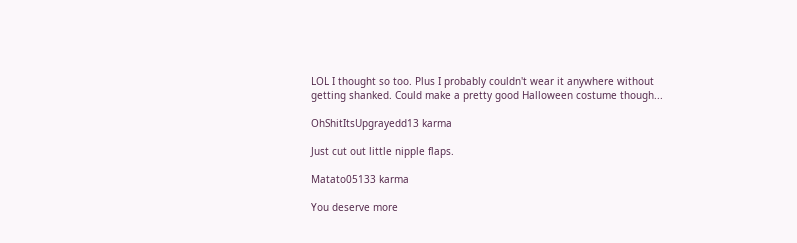LOL I thought so too. Plus I probably couldn't wear it anywhere without getting shanked. Could make a pretty good Halloween costume though...

OhShitItsUpgrayedd13 karma

Just cut out little nipple flaps.

Matato05133 karma

You deserve more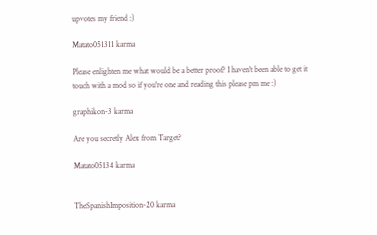upvotes my friend :)

Matato051311 karma

Please enlighten me what would be a better proof? I haven't been able to get it touch with a mod so if you're one and reading this please pm me :)

graphikon-3 karma

Are you secretly Alex from Target?

Matato05134 karma


TheSpanishImposition-20 karma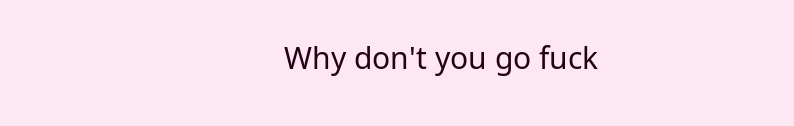Why don't you go fuck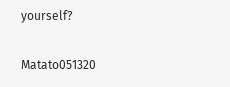yourself?

Matato051320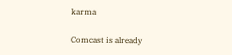karma

Comcast is already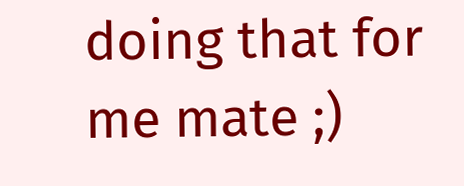doing that for me mate ;)